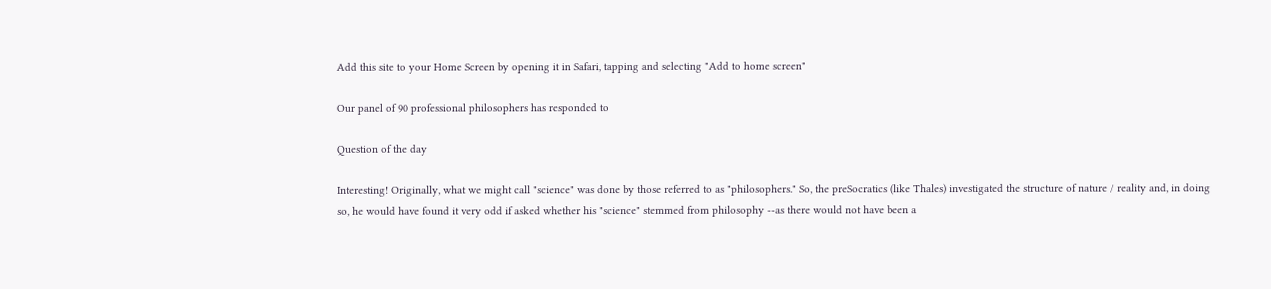Add this site to your Home Screen by opening it in Safari, tapping and selecting "Add to home screen"

Our panel of 90 professional philosophers has responded to

Question of the day

Interesting! Originally, what we might call "science" was done by those referred to as "philosophers." So, the preSocratics (like Thales) investigated the structure of nature / reality and, in doing so, he would have found it very odd if asked whether his "science" stemmed from philosophy --as there would not have been a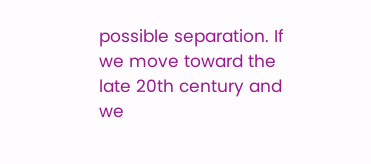possible separation. If we move toward the late 20th century and we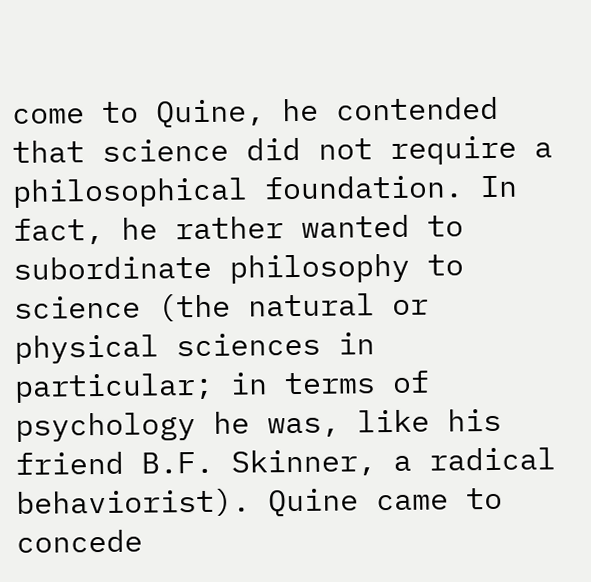come to Quine, he contended that science did not require a philosophical foundation. In fact, he rather wanted to subordinate philosophy to science (the natural or physical sciences in particular; in terms of psychology he was, like his friend B.F. Skinner, a radical behaviorist). Quine came to concede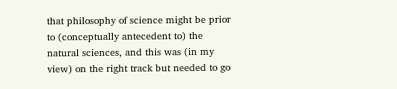that philosophy of science might be prior to (conceptually antecedent to) the natural sciences, and this was (in my view) on the right track but needed to go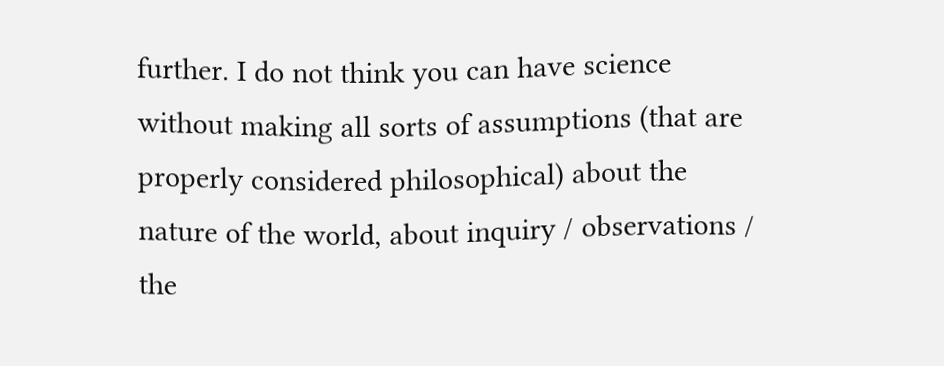further. I do not think you can have science without making all sorts of assumptions (that are properly considered philosophical) about the nature of the world, about inquiry / observations / the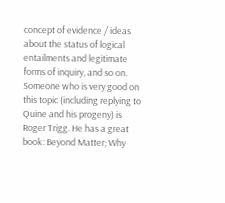concept of evidence / ideas about the status of logical entailments and legitimate forms of inquiry, and so on. Someone who is very good on this topic (including replying to Quine and his progeny) is Roger Trigg. He has a great book: Beyond Matter; Why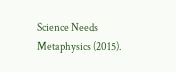Science Needs Metaphysics (2015).